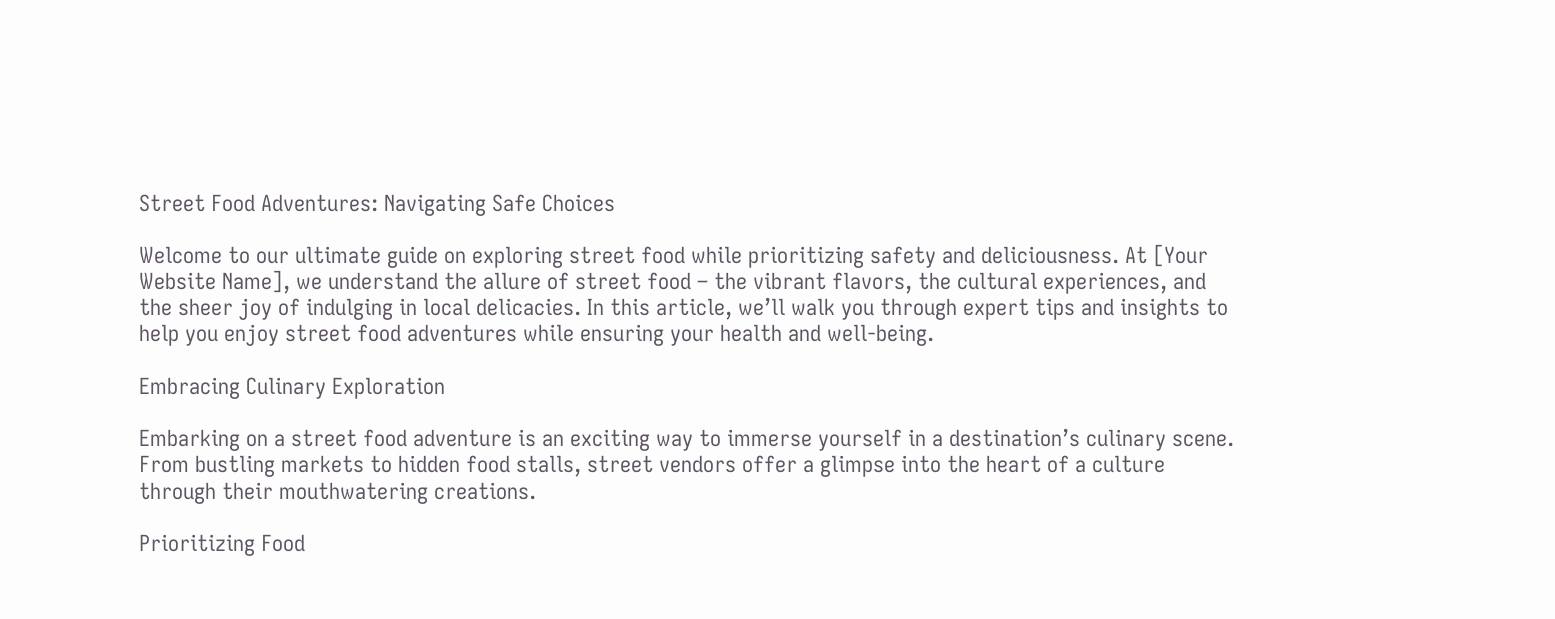Street Food Adventures: Navigating Safe Choices

Welcome to our ultimate guide on exploring street food while prioritizing safety and deliciousness. At [Your Website Name], we understand the allure of street food – the vibrant flavors, the cultural experiences, and the sheer joy of indulging in local delicacies. In this article, we’ll walk you through expert tips and insights to help you enjoy street food adventures while ensuring your health and well-being.

Embracing Culinary Exploration

Embarking on a street food adventure is an exciting way to immerse yourself in a destination’s culinary scene. From bustling markets to hidden food stalls, street vendors offer a glimpse into the heart of a culture through their mouthwatering creations.

Prioritizing Food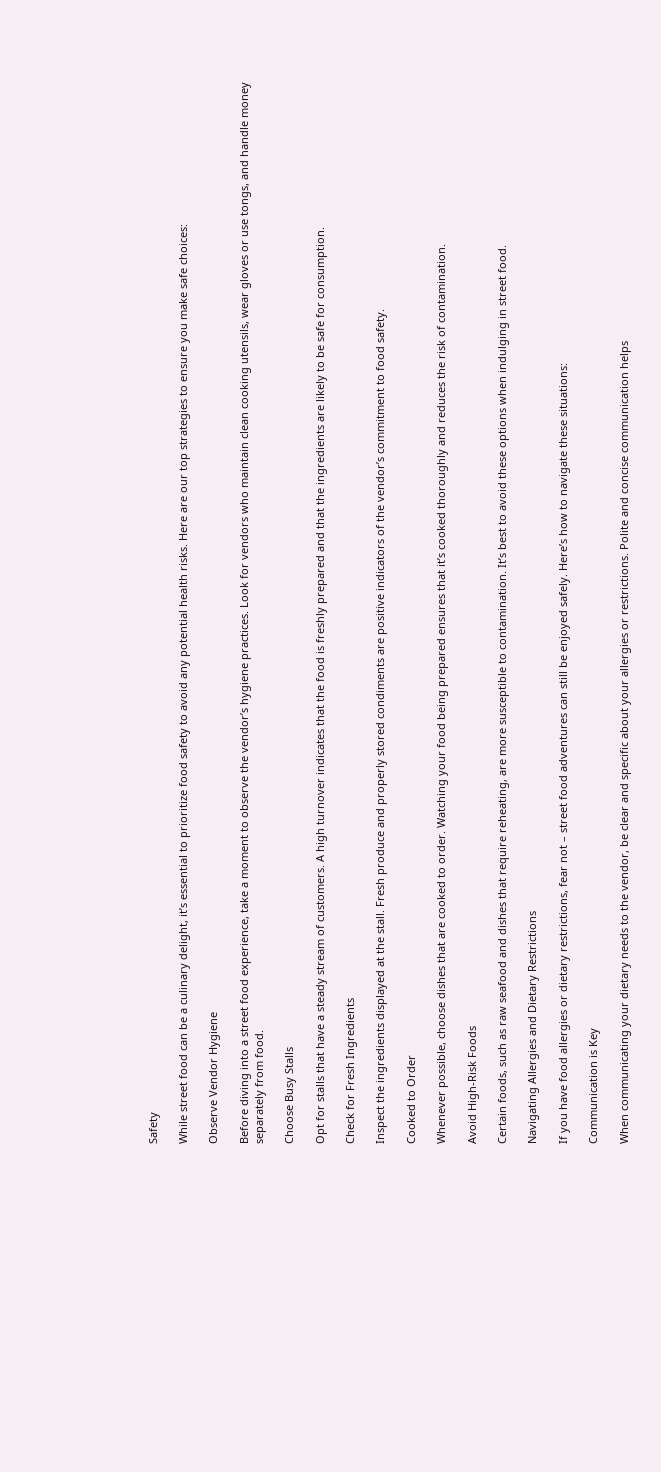Safety

While street food can be a culinary delight, it’s essential to prioritize food safety to avoid any potential health risks. Here are our top strategies to ensure you make safe choices:

Observe Vendor Hygiene

Before diving into a street food experience, take a moment to observe the vendor’s hygiene practices. Look for vendors who maintain clean cooking utensils, wear gloves or use tongs, and handle money separately from food.

Choose Busy Stalls

Opt for stalls that have a steady stream of customers. A high turnover indicates that the food is freshly prepared and that the ingredients are likely to be safe for consumption.

Check for Fresh Ingredients

Inspect the ingredients displayed at the stall. Fresh produce and properly stored condiments are positive indicators of the vendor’s commitment to food safety.

Cooked to Order

Whenever possible, choose dishes that are cooked to order. Watching your food being prepared ensures that it’s cooked thoroughly and reduces the risk of contamination.

Avoid High-Risk Foods

Certain foods, such as raw seafood and dishes that require reheating, are more susceptible to contamination. It’s best to avoid these options when indulging in street food.

Navigating Allergies and Dietary Restrictions

If you have food allergies or dietary restrictions, fear not – street food adventures can still be enjoyed safely. Here’s how to navigate these situations:

Communication is Key

When communicating your dietary needs to the vendor, be clear and specific about your allergies or restrictions. Polite and concise communication helps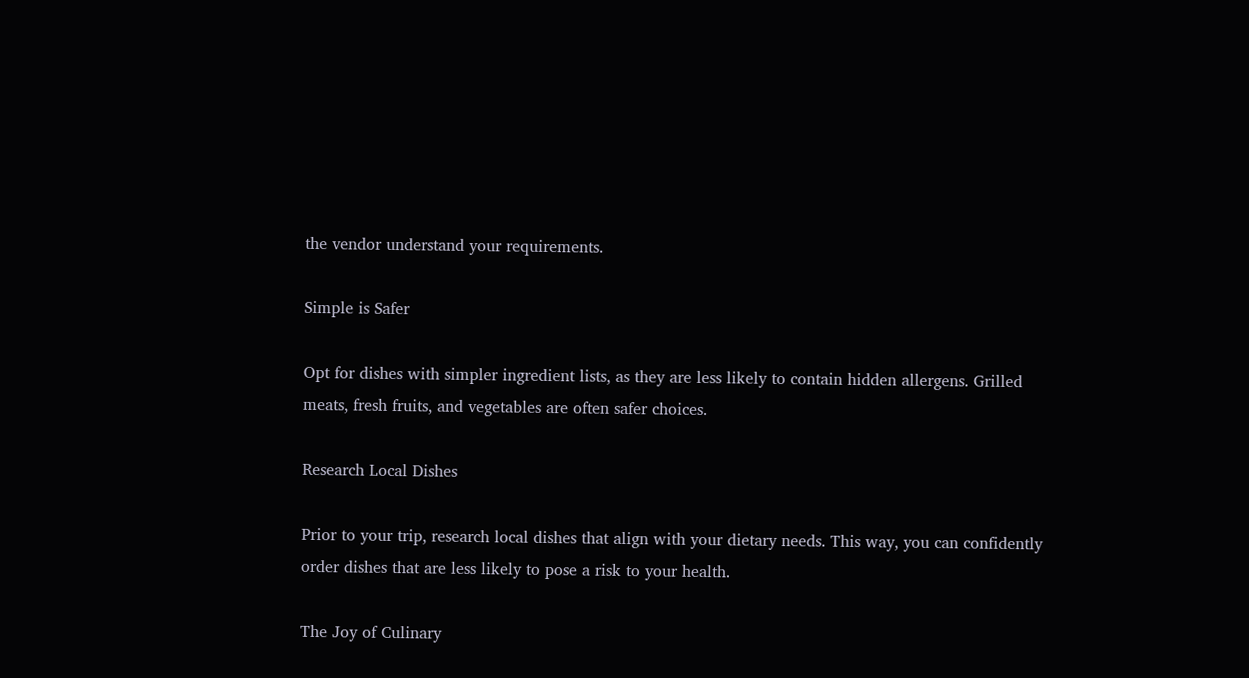the vendor understand your requirements.

Simple is Safer

Opt for dishes with simpler ingredient lists, as they are less likely to contain hidden allergens. Grilled meats, fresh fruits, and vegetables are often safer choices.

Research Local Dishes

Prior to your trip, research local dishes that align with your dietary needs. This way, you can confidently order dishes that are less likely to pose a risk to your health.

The Joy of Culinary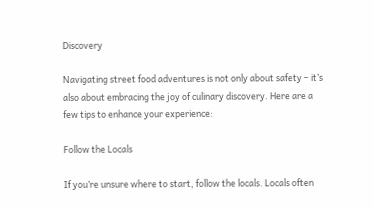Discovery

Navigating street food adventures is not only about safety – it’s also about embracing the joy of culinary discovery. Here are a few tips to enhance your experience:

Follow the Locals

If you’re unsure where to start, follow the locals. Locals often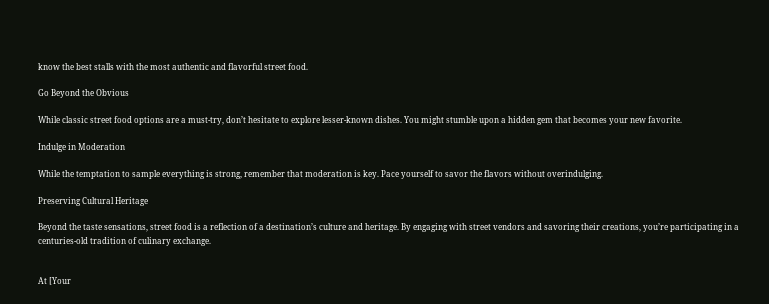know the best stalls with the most authentic and flavorful street food.

Go Beyond the Obvious

While classic street food options are a must-try, don’t hesitate to explore lesser-known dishes. You might stumble upon a hidden gem that becomes your new favorite.

Indulge in Moderation

While the temptation to sample everything is strong, remember that moderation is key. Pace yourself to savor the flavors without overindulging.

Preserving Cultural Heritage

Beyond the taste sensations, street food is a reflection of a destination’s culture and heritage. By engaging with street vendors and savoring their creations, you’re participating in a centuries-old tradition of culinary exchange.


At [Your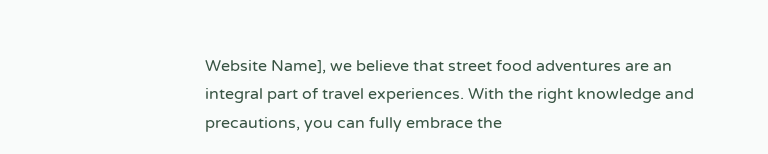Website Name], we believe that street food adventures are an integral part of travel experiences. With the right knowledge and precautions, you can fully embrace the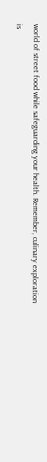world of street food while safeguarding your health. Remember, culinary exploration is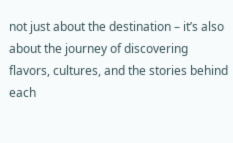not just about the destination – it’s also about the journey of discovering flavors, cultures, and the stories behind each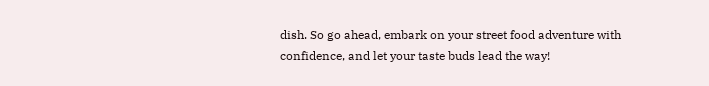dish. So go ahead, embark on your street food adventure with confidence, and let your taste buds lead the way!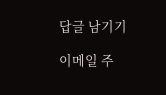답글 남기기

이메일 주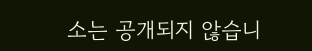소는 공개되지 않습니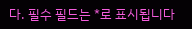다. 필수 필드는 *로 표시됩니다